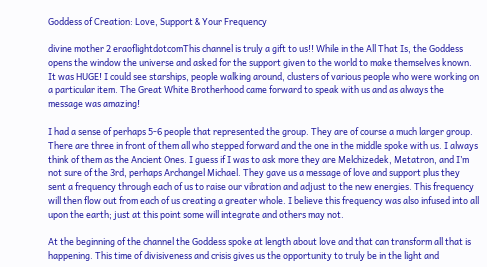Goddess of Creation: Love, Support & Your Frequency

divine mother 2 eraoflightdotcomThis channel is truly a gift to us!! While in the All That Is, the Goddess opens the window the universe and asked for the support given to the world to make themselves known. It was HUGE! I could see starships, people walking around, clusters of various people who were working on a particular item. The Great White Brotherhood came forward to speak with us and as always the message was amazing!

I had a sense of perhaps 5-6 people that represented the group. They are of course a much larger group. There are three in front of them all who stepped forward and the one in the middle spoke with us. I always think of them as the Ancient Ones. I guess if I was to ask more they are Melchizedek, Metatron, and I’m not sure of the 3rd, perhaps Archangel Michael. They gave us a message of love and support plus they sent a frequency through each of us to raise our vibration and adjust to the new energies. This frequency will then flow out from each of us creating a greater whole. I believe this frequency was also infused into all upon the earth; just at this point some will integrate and others may not.

At the beginning of the channel the Goddess spoke at length about love and that can transform all that is happening. This time of divisiveness and crisis gives us the opportunity to truly be in the light and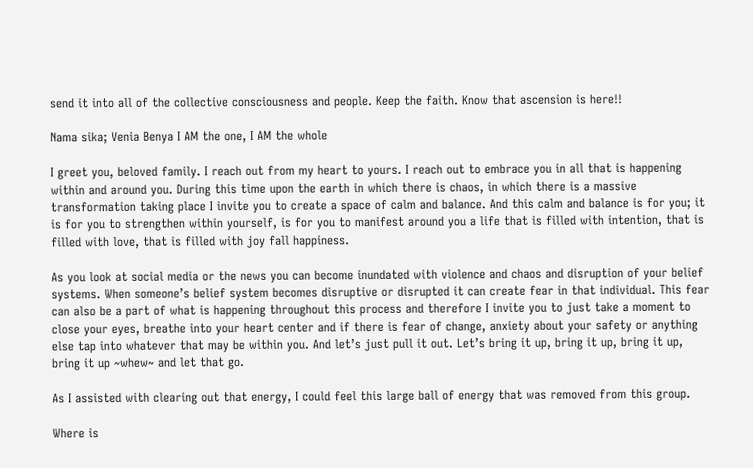send it into all of the collective consciousness and people. Keep the faith. Know that ascension is here!!

Nama sika; Venia Benya I AM the one, I AM the whole

I greet you, beloved family. I reach out from my heart to yours. I reach out to embrace you in all that is happening within and around you. During this time upon the earth in which there is chaos, in which there is a massive transformation taking place I invite you to create a space of calm and balance. And this calm and balance is for you; it is for you to strengthen within yourself, is for you to manifest around you a life that is filled with intention, that is filled with love, that is filled with joy fall happiness.

As you look at social media or the news you can become inundated with violence and chaos and disruption of your belief systems. When someone’s belief system becomes disruptive or disrupted it can create fear in that individual. This fear can also be a part of what is happening throughout this process and therefore I invite you to just take a moment to close your eyes, breathe into your heart center and if there is fear of change, anxiety about your safety or anything else tap into whatever that may be within you. And let’s just pull it out. Let’s bring it up, bring it up, bring it up, bring it up ~whew~ and let that go.

As I assisted with clearing out that energy, I could feel this large ball of energy that was removed from this group.

Where is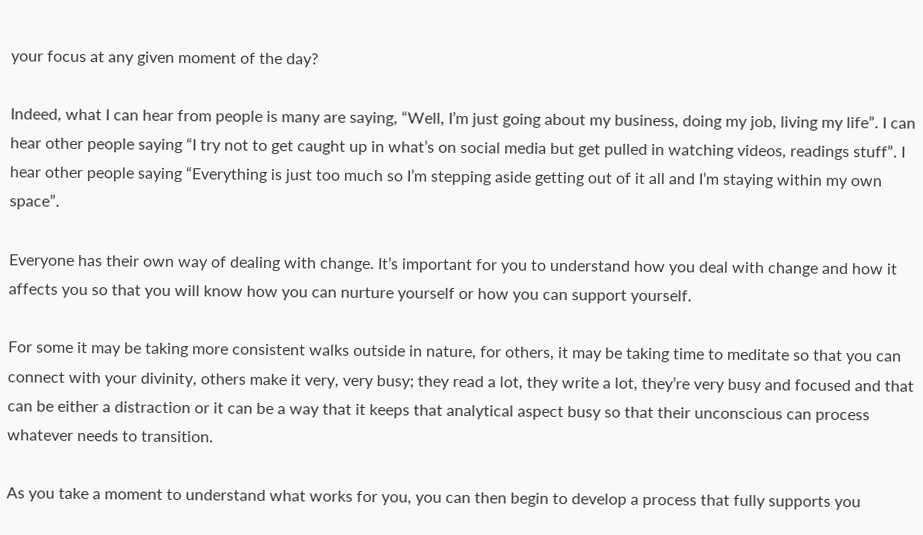your focus at any given moment of the day?

Indeed, what I can hear from people is many are saying, “Well, I’m just going about my business, doing my job, living my life”. I can hear other people saying “I try not to get caught up in what’s on social media but get pulled in watching videos, readings stuff”. I hear other people saying “Everything is just too much so I’m stepping aside getting out of it all and I’m staying within my own space”.

Everyone has their own way of dealing with change. It’s important for you to understand how you deal with change and how it affects you so that you will know how you can nurture yourself or how you can support yourself.

For some it may be taking more consistent walks outside in nature, for others, it may be taking time to meditate so that you can connect with your divinity, others make it very, very busy; they read a lot, they write a lot, they’re very busy and focused and that can be either a distraction or it can be a way that it keeps that analytical aspect busy so that their unconscious can process whatever needs to transition.

As you take a moment to understand what works for you, you can then begin to develop a process that fully supports you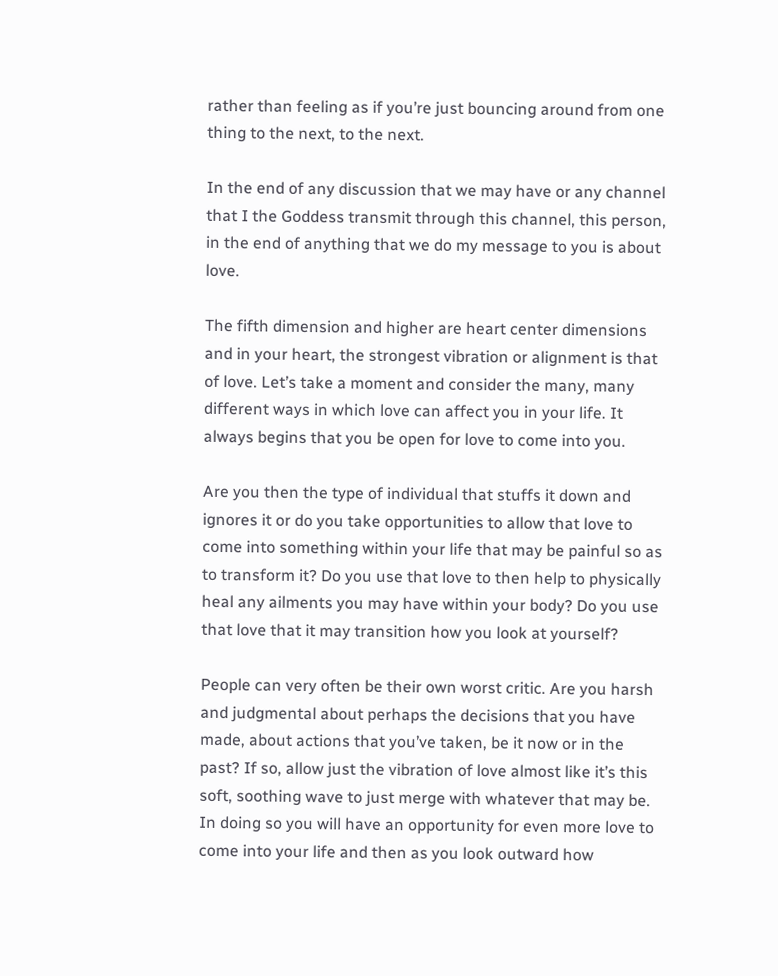rather than feeling as if you’re just bouncing around from one thing to the next, to the next.

In the end of any discussion that we may have or any channel that I the Goddess transmit through this channel, this person, in the end of anything that we do my message to you is about love.

The fifth dimension and higher are heart center dimensions and in your heart, the strongest vibration or alignment is that of love. Let’s take a moment and consider the many, many different ways in which love can affect you in your life. It always begins that you be open for love to come into you.

Are you then the type of individual that stuffs it down and ignores it or do you take opportunities to allow that love to come into something within your life that may be painful so as to transform it? Do you use that love to then help to physically heal any ailments you may have within your body? Do you use that love that it may transition how you look at yourself?

People can very often be their own worst critic. Are you harsh and judgmental about perhaps the decisions that you have made, about actions that you’ve taken, be it now or in the past? If so, allow just the vibration of love almost like it’s this soft, soothing wave to just merge with whatever that may be. In doing so you will have an opportunity for even more love to come into your life and then as you look outward how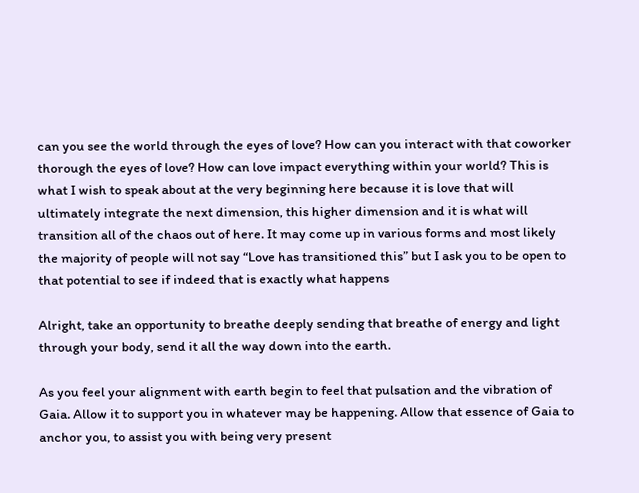can you see the world through the eyes of love? How can you interact with that coworker thorough the eyes of love? How can love impact everything within your world? This is what I wish to speak about at the very beginning here because it is love that will ultimately integrate the next dimension, this higher dimension and it is what will transition all of the chaos out of here. It may come up in various forms and most likely the majority of people will not say “Love has transitioned this” but I ask you to be open to that potential to see if indeed that is exactly what happens

Alright, take an opportunity to breathe deeply sending that breathe of energy and light through your body, send it all the way down into the earth.

As you feel your alignment with earth begin to feel that pulsation and the vibration of Gaia. Allow it to support you in whatever may be happening. Allow that essence of Gaia to anchor you, to assist you with being very present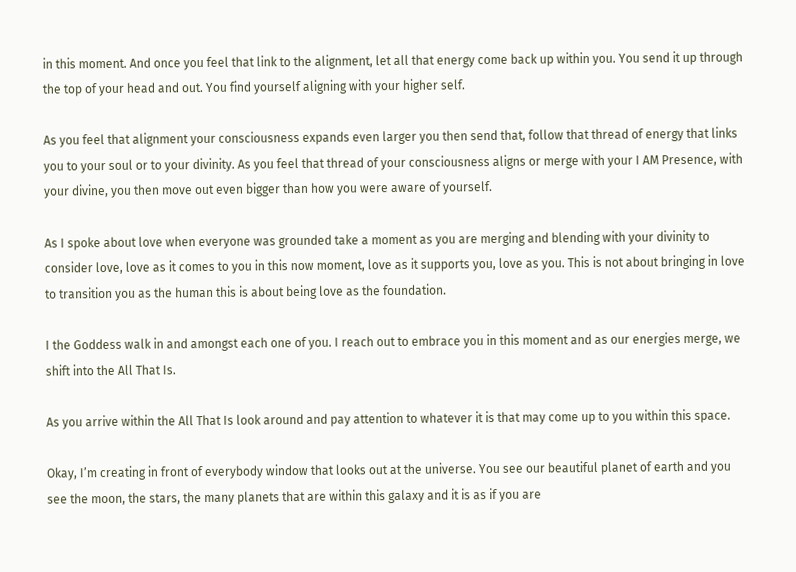in this moment. And once you feel that link to the alignment, let all that energy come back up within you. You send it up through the top of your head and out. You find yourself aligning with your higher self.

As you feel that alignment your consciousness expands even larger you then send that, follow that thread of energy that links you to your soul or to your divinity. As you feel that thread of your consciousness aligns or merge with your I AM Presence, with your divine, you then move out even bigger than how you were aware of yourself.

As I spoke about love when everyone was grounded take a moment as you are merging and blending with your divinity to consider love, love as it comes to you in this now moment, love as it supports you, love as you. This is not about bringing in love to transition you as the human this is about being love as the foundation.

I the Goddess walk in and amongst each one of you. I reach out to embrace you in this moment and as our energies merge, we shift into the All That Is.

As you arrive within the All That Is look around and pay attention to whatever it is that may come up to you within this space.

Okay, I’m creating in front of everybody window that looks out at the universe. You see our beautiful planet of earth and you see the moon, the stars, the many planets that are within this galaxy and it is as if you are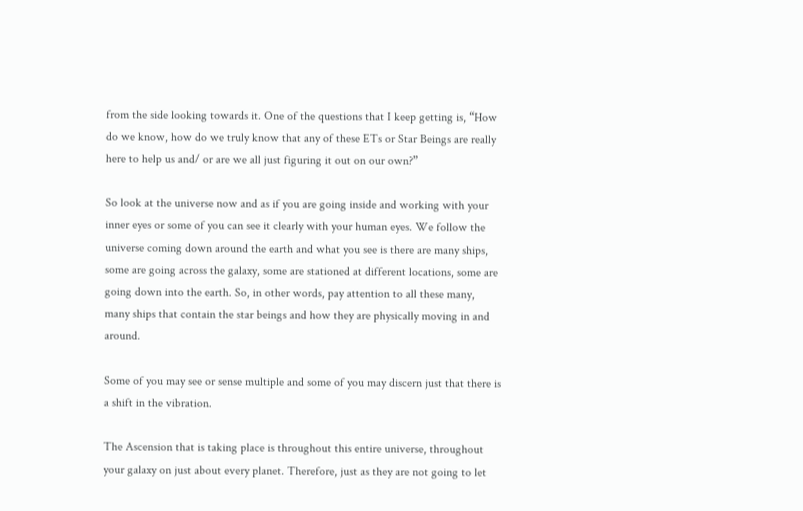from the side looking towards it. One of the questions that I keep getting is, “How do we know, how do we truly know that any of these ETs or Star Beings are really here to help us and/ or are we all just figuring it out on our own?”

So look at the universe now and as if you are going inside and working with your inner eyes or some of you can see it clearly with your human eyes. We follow the universe coming down around the earth and what you see is there are many ships, some are going across the galaxy, some are stationed at different locations, some are going down into the earth. So, in other words, pay attention to all these many, many ships that contain the star beings and how they are physically moving in and around.

Some of you may see or sense multiple and some of you may discern just that there is a shift in the vibration.

The Ascension that is taking place is throughout this entire universe, throughout your galaxy on just about every planet. Therefore, just as they are not going to let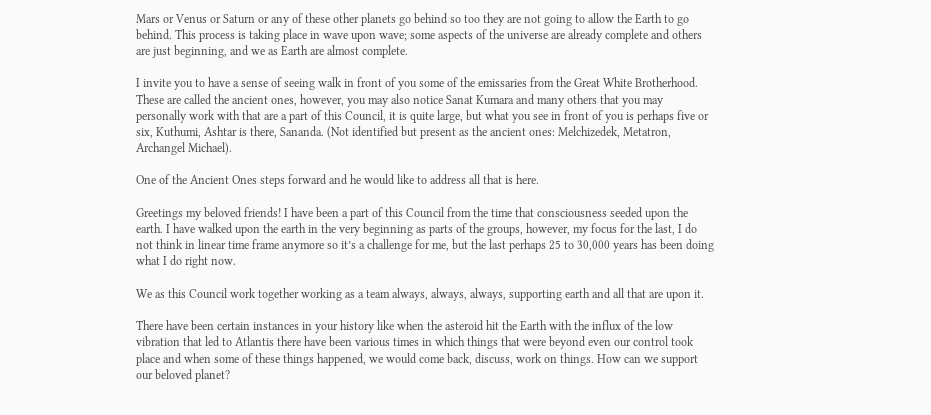Mars or Venus or Saturn or any of these other planets go behind so too they are not going to allow the Earth to go behind. This process is taking place in wave upon wave; some aspects of the universe are already complete and others are just beginning, and we as Earth are almost complete.

I invite you to have a sense of seeing walk in front of you some of the emissaries from the Great White Brotherhood. These are called the ancient ones, however, you may also notice Sanat Kumara and many others that you may personally work with that are a part of this Council, it is quite large, but what you see in front of you is perhaps five or six, Kuthumi, Ashtar is there, Sananda. (Not identified but present as the ancient ones: Melchizedek, Metatron, Archangel Michael).

One of the Ancient Ones steps forward and he would like to address all that is here.

Greetings my beloved friends! I have been a part of this Council from the time that consciousness seeded upon the earth. I have walked upon the earth in the very beginning as parts of the groups, however, my focus for the last, I do not think in linear time frame anymore so it’s a challenge for me, but the last perhaps 25 to 30,000 years has been doing what I do right now.

We as this Council work together working as a team always, always, always, supporting earth and all that are upon it.

There have been certain instances in your history like when the asteroid hit the Earth with the influx of the low vibration that led to Atlantis there have been various times in which things that were beyond even our control took place and when some of these things happened, we would come back, discuss, work on things. How can we support our beloved planet?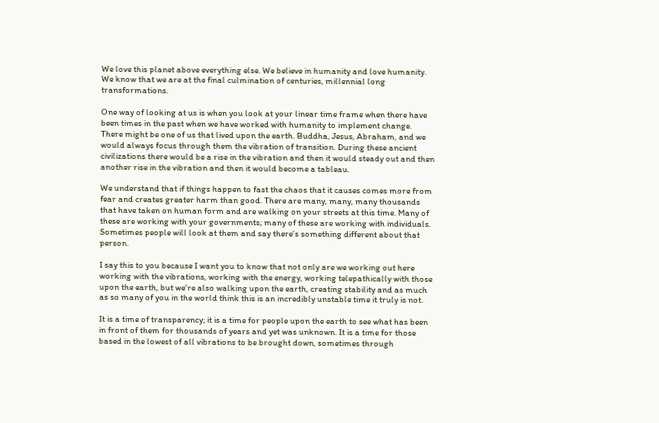We love this planet above everything else. We believe in humanity and love humanity. We know that we are at the final culmination of centuries, millennial long transformations.

One way of looking at us is when you look at your linear time frame when there have been times in the past when we have worked with humanity to implement change. There might be one of us that lived upon the earth. Buddha, Jesus, Abraham, and we would always focus through them the vibration of transition. During these ancient civilizations there would be a rise in the vibration and then it would steady out and then another rise in the vibration and then it would become a tableau.

We understand that if things happen to fast the chaos that it causes comes more from fear and creates greater harm than good. There are many, many, many thousands that have taken on human form and are walking on your streets at this time. Many of these are working with your governments; many of these are working with individuals. Sometimes people will look at them and say there’s something different about that person.

I say this to you because I want you to know that not only are we working out here working with the vibrations, working with the energy, working telepathically with those upon the earth, but we’re also walking upon the earth, creating stability and as much as so many of you in the world think this is an incredibly unstable time it truly is not.

It is a time of transparency; it is a time for people upon the earth to see what has been in front of them for thousands of years and yet was unknown. It is a time for those based in the lowest of all vibrations to be brought down, sometimes through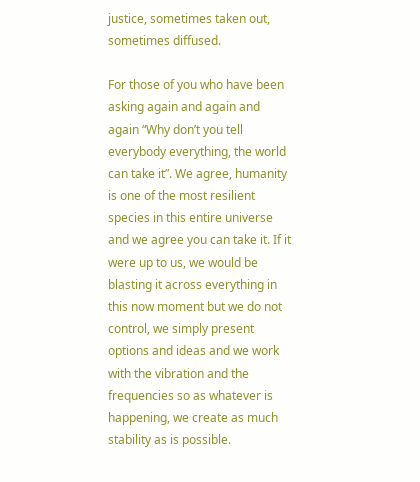justice, sometimes taken out, sometimes diffused.

For those of you who have been asking again and again and again “Why don’t you tell everybody everything, the world can take it”. We agree, humanity is one of the most resilient species in this entire universe and we agree you can take it. If it were up to us, we would be blasting it across everything in this now moment but we do not control, we simply present options and ideas and we work with the vibration and the frequencies so as whatever is happening, we create as much stability as is possible.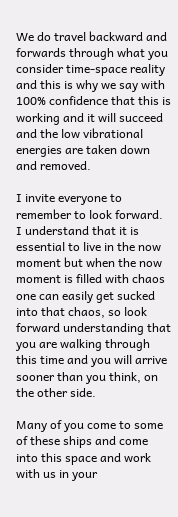We do travel backward and forwards through what you consider time-space reality and this is why we say with 100% confidence that this is working and it will succeed and the low vibrational energies are taken down and removed.

I invite everyone to remember to look forward. I understand that it is essential to live in the now moment but when the now moment is filled with chaos one can easily get sucked into that chaos, so look forward understanding that you are walking through this time and you will arrive sooner than you think, on the other side.

Many of you come to some of these ships and come into this space and work with us in your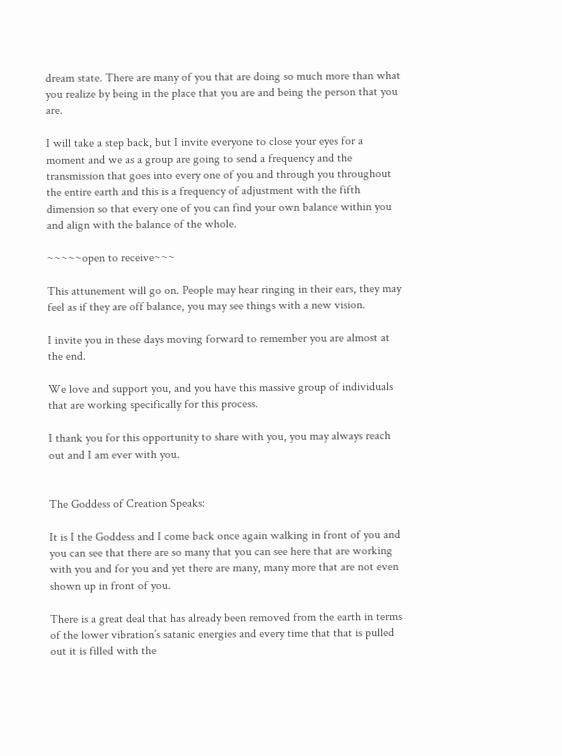dream state. There are many of you that are doing so much more than what you realize by being in the place that you are and being the person that you are.

I will take a step back, but I invite everyone to close your eyes for a moment and we as a group are going to send a frequency and the transmission that goes into every one of you and through you throughout the entire earth and this is a frequency of adjustment with the fifth dimension so that every one of you can find your own balance within you and align with the balance of the whole.

~~~~~open to receive~~~

This attunement will go on. People may hear ringing in their ears, they may feel as if they are off balance, you may see things with a new vision.

I invite you in these days moving forward to remember you are almost at the end.

We love and support you, and you have this massive group of individuals that are working specifically for this process.

I thank you for this opportunity to share with you, you may always reach out and I am ever with you.


The Goddess of Creation Speaks:

It is I the Goddess and I come back once again walking in front of you and you can see that there are so many that you can see here that are working with you and for you and yet there are many, many more that are not even shown up in front of you.

There is a great deal that has already been removed from the earth in terms of the lower vibration’s satanic energies and every time that that is pulled out it is filled with the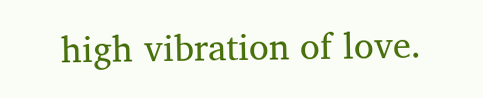high vibration of love.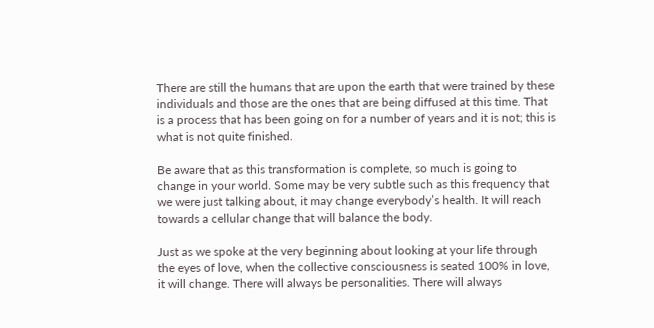There are still the humans that are upon the earth that were trained by these individuals and those are the ones that are being diffused at this time. That is a process that has been going on for a number of years and it is not; this is what is not quite finished.

Be aware that as this transformation is complete, so much is going to change in your world. Some may be very subtle such as this frequency that we were just talking about, it may change everybody’s health. It will reach towards a cellular change that will balance the body.

Just as we spoke at the very beginning about looking at your life through the eyes of love, when the collective consciousness is seated 100% in love, it will change. There will always be personalities. There will always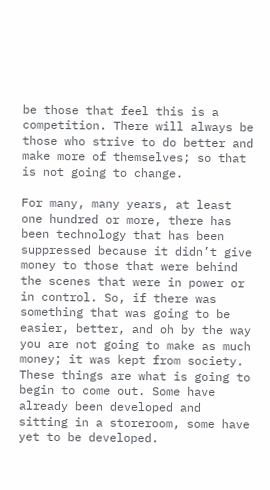be those that feel this is a competition. There will always be those who strive to do better and make more of themselves; so that is not going to change.

For many, many years, at least one hundred or more, there has been technology that has been suppressed because it didn’t give money to those that were behind the scenes that were in power or in control. So, if there was something that was going to be easier, better, and oh by the way you are not going to make as much money; it was kept from society. These things are what is going to begin to come out. Some have already been developed and sitting in a storeroom, some have yet to be developed.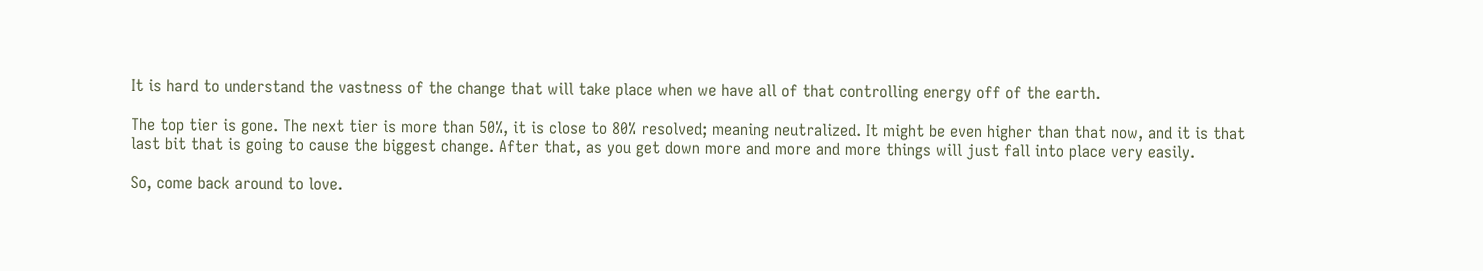It is hard to understand the vastness of the change that will take place when we have all of that controlling energy off of the earth.

The top tier is gone. The next tier is more than 50%, it is close to 80% resolved; meaning neutralized. It might be even higher than that now, and it is that last bit that is going to cause the biggest change. After that, as you get down more and more and more things will just fall into place very easily.

So, come back around to love.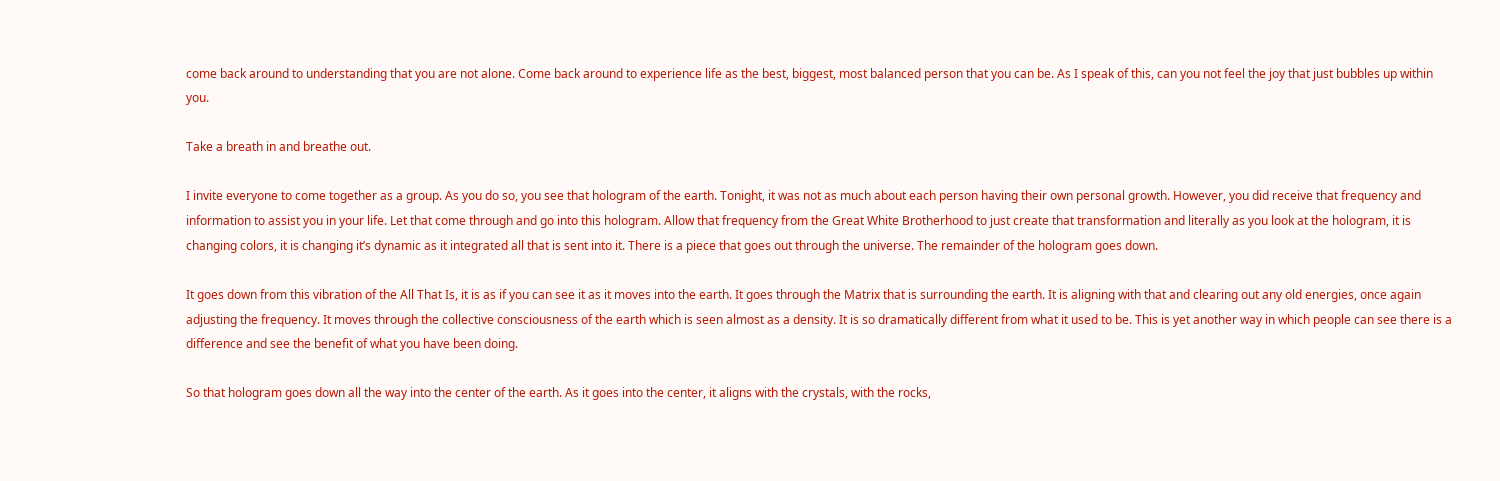come back around to understanding that you are not alone. Come back around to experience life as the best, biggest, most balanced person that you can be. As I speak of this, can you not feel the joy that just bubbles up within you.

Take a breath in and breathe out.

I invite everyone to come together as a group. As you do so, you see that hologram of the earth. Tonight, it was not as much about each person having their own personal growth. However, you did receive that frequency and information to assist you in your life. Let that come through and go into this hologram. Allow that frequency from the Great White Brotherhood to just create that transformation and literally as you look at the hologram, it is changing colors, it is changing it’s dynamic as it integrated all that is sent into it. There is a piece that goes out through the universe. The remainder of the hologram goes down.

It goes down from this vibration of the All That Is, it is as if you can see it as it moves into the earth. It goes through the Matrix that is surrounding the earth. It is aligning with that and clearing out any old energies, once again adjusting the frequency. It moves through the collective consciousness of the earth which is seen almost as a density. It is so dramatically different from what it used to be. This is yet another way in which people can see there is a difference and see the benefit of what you have been doing.

So that hologram goes down all the way into the center of the earth. As it goes into the center, it aligns with the crystals, with the rocks,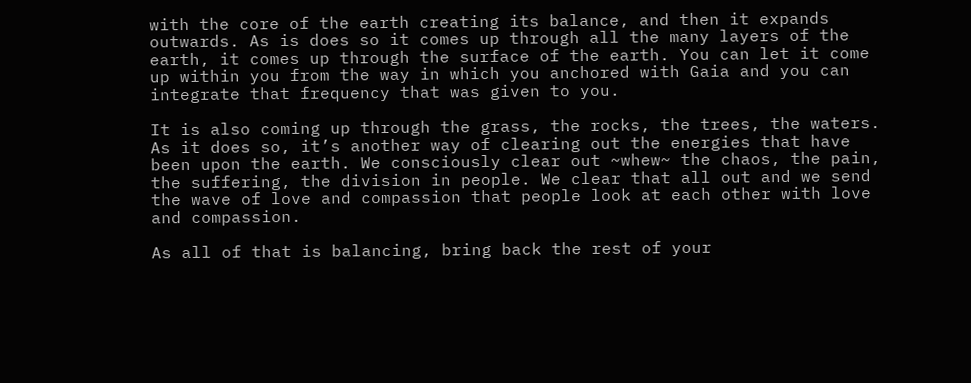with the core of the earth creating its balance, and then it expands outwards. As is does so it comes up through all the many layers of the earth, it comes up through the surface of the earth. You can let it come up within you from the way in which you anchored with Gaia and you can integrate that frequency that was given to you.

It is also coming up through the grass, the rocks, the trees, the waters. As it does so, it’s another way of clearing out the energies that have been upon the earth. We consciously clear out ~whew~ the chaos, the pain, the suffering, the division in people. We clear that all out and we send the wave of love and compassion that people look at each other with love and compassion.

As all of that is balancing, bring back the rest of your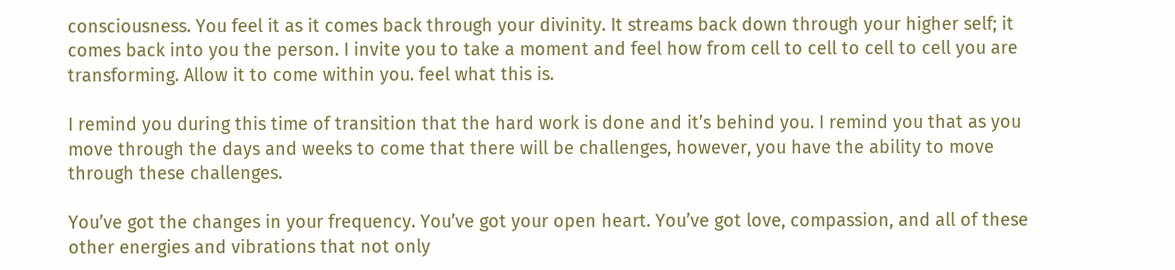consciousness. You feel it as it comes back through your divinity. It streams back down through your higher self; it comes back into you the person. I invite you to take a moment and feel how from cell to cell to cell to cell you are transforming. Allow it to come within you. feel what this is.

I remind you during this time of transition that the hard work is done and it’s behind you. I remind you that as you move through the days and weeks to come that there will be challenges, however, you have the ability to move through these challenges.

You’ve got the changes in your frequency. You’ve got your open heart. You’ve got love, compassion, and all of these other energies and vibrations that not only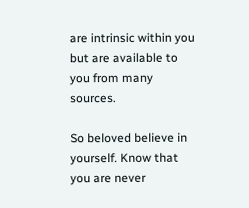are intrinsic within you but are available to you from many sources.

So beloved believe in yourself. Know that you are never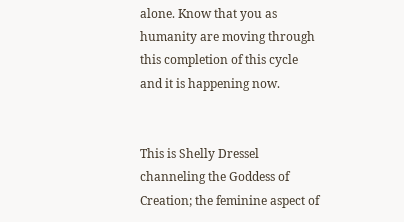alone. Know that you as humanity are moving through this completion of this cycle and it is happening now.


This is Shelly Dressel channeling the Goddess of Creation; the feminine aspect of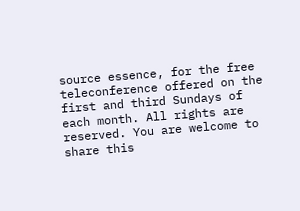source essence, for the free teleconference offered on the first and third Sundays of each month. All rights are reserved. You are welcome to share this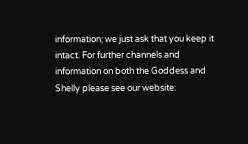information; we just ask that you keep it intact. For further channels and information on both the Goddess and Shelly please see our website: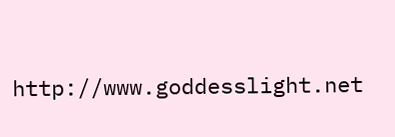http://www.goddesslight.net